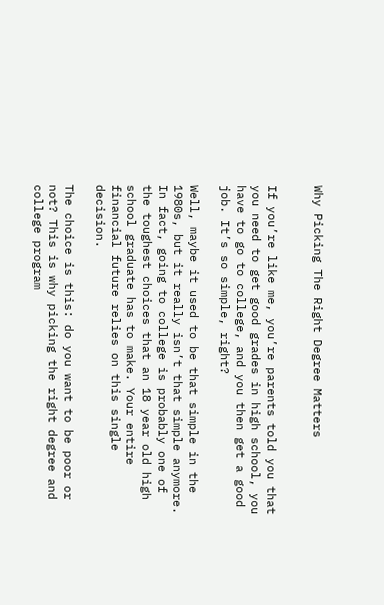Why Picking The Right Degree Matters


If you’re like me, you’re parents told you that you need to get good grades in high school, you have to go to college, and you then get a good job. It’s so simple, right?

Well, maybe it used to be that simple in the 1980s, but it really isn’t that simple anymore. In fact, going to college is probably one of the toughest choices that an 18 year old high school graduate has to make. Your entire financial future relies on this single decision.

The choice is this: do you want to be poor or not? This is why picking the right degree and college program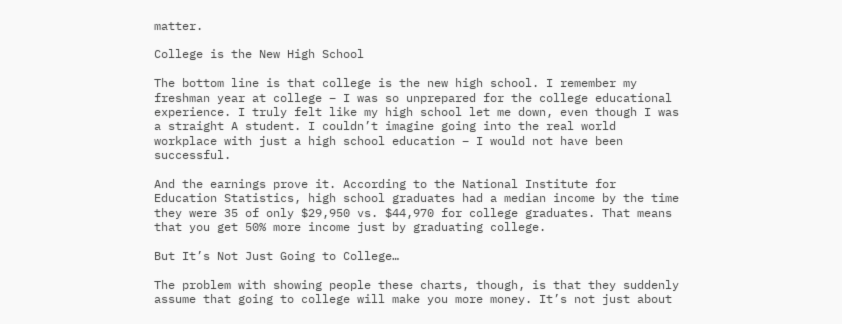matter.

College is the New High School

The bottom line is that college is the new high school. I remember my freshman year at college – I was so unprepared for the college educational experience. I truly felt like my high school let me down, even though I was a straight A student. I couldn’t imagine going into the real world workplace with just a high school education – I would not have been successful.

And the earnings prove it. According to the National Institute for Education Statistics, high school graduates had a median income by the time they were 35 of only $29,950 vs. $44,970 for college graduates. That means that you get 50% more income just by graduating college.

But It’s Not Just Going to College…

The problem with showing people these charts, though, is that they suddenly assume that going to college will make you more money. It’s not just about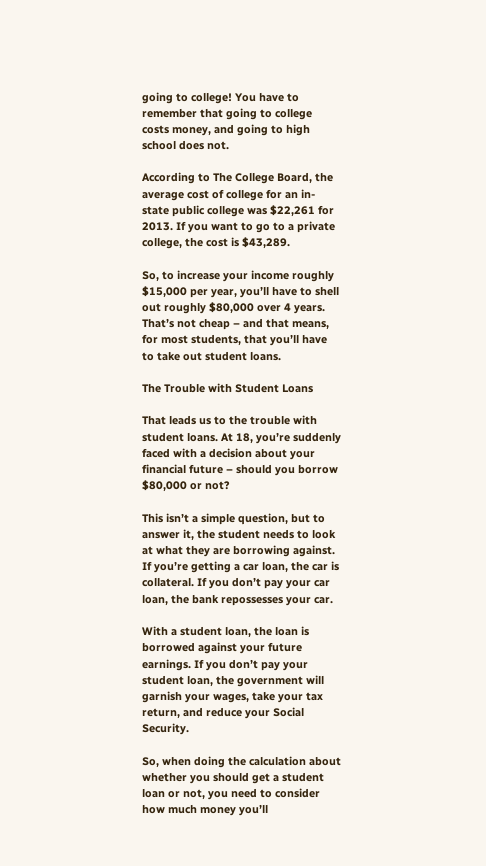going to college! You have to remember that going to college costs money, and going to high school does not.

According to The College Board, the average cost of college for an in-state public college was $22,261 for 2013. If you want to go to a private college, the cost is $43,289.

So, to increase your income roughly $15,000 per year, you’ll have to shell out roughly $80,000 over 4 years. That’s not cheap – and that means, for most students, that you’ll have to take out student loans.

The Trouble with Student Loans

That leads us to the trouble with student loans. At 18, you’re suddenly faced with a decision about your financial future – should you borrow $80,000 or not?

This isn’t a simple question, but to answer it, the student needs to look at what they are borrowing against. If you’re getting a car loan, the car is collateral. If you don’t pay your car loan, the bank repossesses your car.

With a student loan, the loan is borrowed against your future earnings. If you don’t pay your student loan, the government will garnish your wages, take your tax return, and reduce your Social Security.

So, when doing the calculation about whether you should get a student loan or not, you need to consider how much money you’ll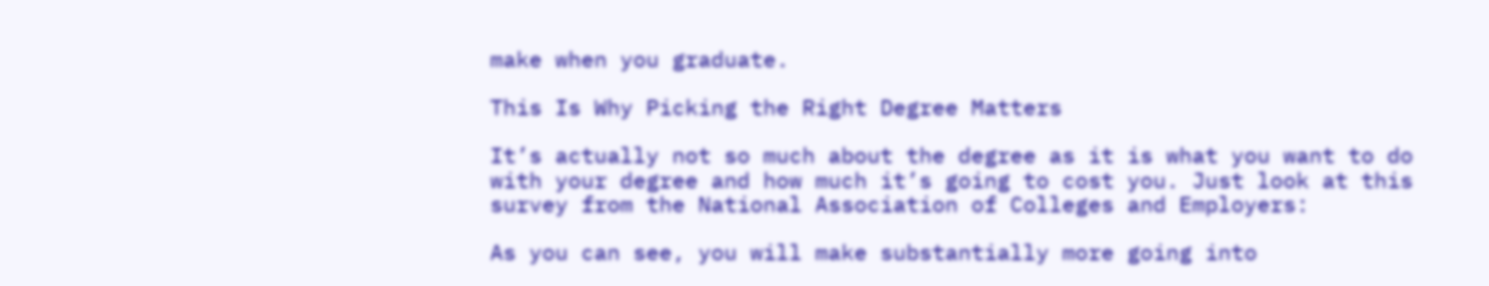make when you graduate.

This Is Why Picking the Right Degree Matters

It’s actually not so much about the degree as it is what you want to do with your degree and how much it’s going to cost you. Just look at this survey from the National Association of Colleges and Employers:

As you can see, you will make substantially more going into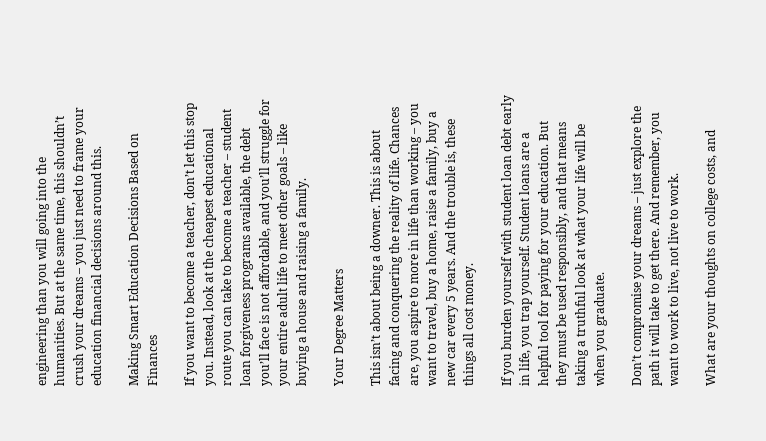engineering than you will going into the humanities. But at the same time, this shouldn’t crush your dreams – you just need to frame your education financial decisions around this.

Making Smart Education Decisions Based on Finances

If you want to become a teacher, don’t let this stop you. Instead, look at the cheapest educational route you can take to become a teacher – student loan forgiveness programs available, the debt you’ll face is not affordable, and you’ll struggle for your entire adult life to meet other goals – like buying a house and raising a family.

Your Degree Matters

This isn’t about being a downer. This is about facing and conquering the reality of life. Chances are, you aspire to more in life than working – you want to travel, buy a home, raise a family, buy a new car every 5 years. And the trouble is, these things all cost money.

If you burden yourself with student loan debt early in life, you trap yourself. Student loans are a helpful tool for paying for your education. But they must be used responsibly, and that means taking a truthful look at what your life will be when you graduate.

Don’t compromise your dreams – just explore the path it will take to get there. And remember, you want to work to live, not live to work.

What are your thoughts on college costs, and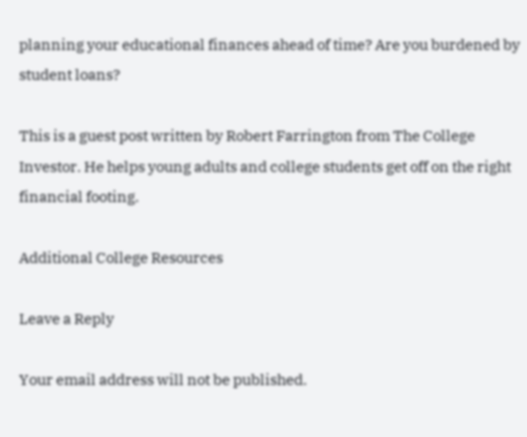planning your educational finances ahead of time? Are you burdened by student loans?

This is a guest post written by Robert Farrington from The College Investor. He helps young adults and college students get off on the right financial footing.

Additional College Resources

Leave a Reply

Your email address will not be published.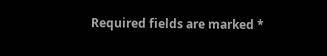Required fields are marked *